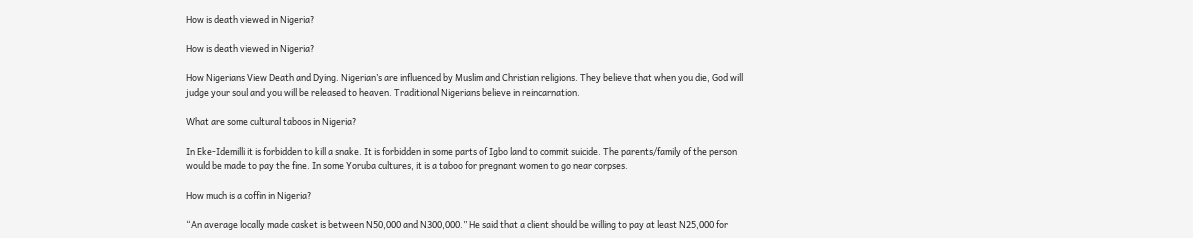How is death viewed in Nigeria?

How is death viewed in Nigeria?

How Nigerians View Death and Dying. Nigerian’s are influenced by Muslim and Christian religions. They believe that when you die, God will judge your soul and you will be released to heaven. Traditional Nigerians believe in reincarnation.

What are some cultural taboos in Nigeria?

In Eke-Idemilli it is forbidden to kill a snake. It is forbidden in some parts of Igbo land to commit suicide. The parents/family of the person would be made to pay the fine. In some Yoruba cultures, it is a taboo for pregnant women to go near corpses.

How much is a coffin in Nigeria?

“An average locally made casket is between N50,000 and N300,000.” He said that a client should be willing to pay at least N25,000 for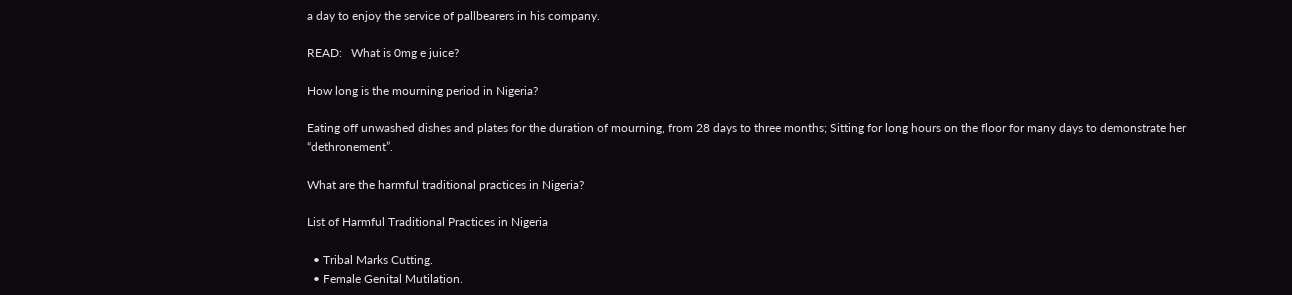a day to enjoy the service of pallbearers in his company.

READ:   What is 0mg e juice?

How long is the mourning period in Nigeria?

Eating off unwashed dishes and plates for the duration of mourning, from 28 days to three months; Sitting for long hours on the floor for many days to demonstrate her “dethronement”.

What are the harmful traditional practices in Nigeria?

List of Harmful Traditional Practices in Nigeria

  • Tribal Marks Cutting.
  • Female Genital Mutilation.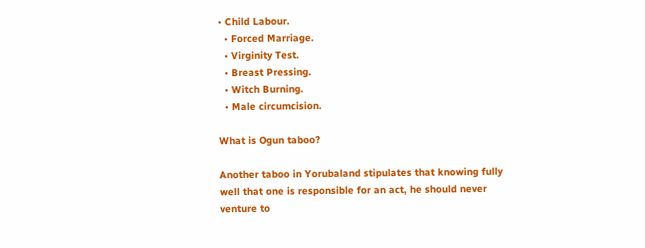• Child Labour.
  • Forced Marriage.
  • Virginity Test.
  • Breast Pressing.
  • Witch Burning.
  • Male circumcision.

What is Ogun taboo?

Another taboo in Yorubaland stipulates that knowing fully well that one is responsible for an act, he should never venture to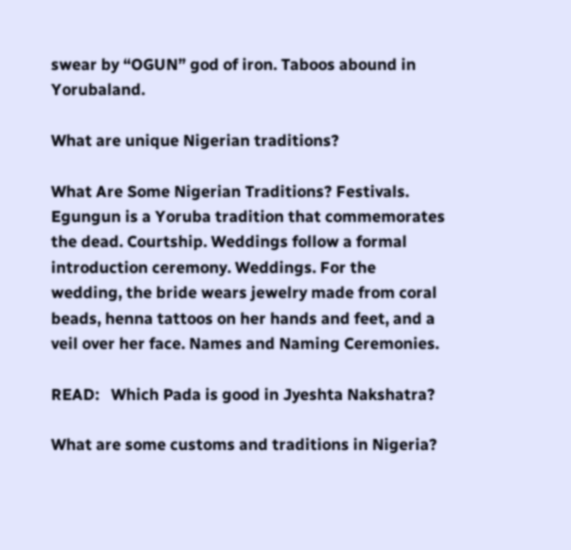swear by “OGUN” god of iron. Taboos abound in Yorubaland.

What are unique Nigerian traditions?

What Are Some Nigerian Traditions? Festivals. Egungun is a Yoruba tradition that commemorates the dead. Courtship. Weddings follow a formal introduction ceremony. Weddings. For the wedding, the bride wears jewelry made from coral beads, henna tattoos on her hands and feet, and a veil over her face. Names and Naming Ceremonies.

READ:   Which Pada is good in Jyeshta Nakshatra?

What are some customs and traditions in Nigeria?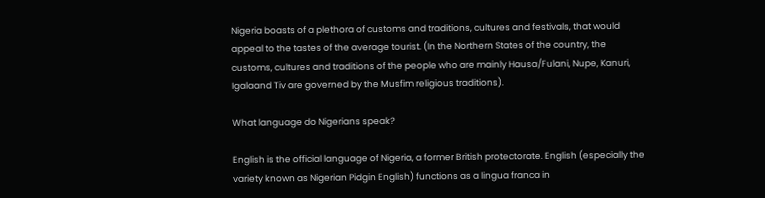Nigeria boasts of a plethora of customs and traditions, cultures and festivals, that would appeal to the tastes of the average tourist. (In the Northern States of the country, the customs, cultures and traditions of the people who are mainly Hausa/Fulani, Nupe, Kanuri, Igalaand Tiv are governed by the Musfim religious traditions).

What language do Nigerians speak?

English is the official language of Nigeria, a former British protectorate. English (especially the variety known as Nigerian Pidgin English) functions as a lingua franca in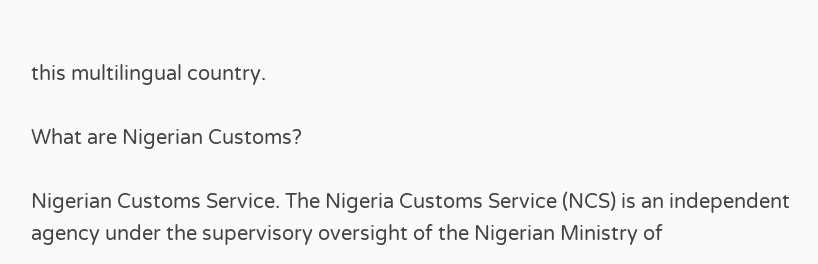this multilingual country.

What are Nigerian Customs?

Nigerian Customs Service. The Nigeria Customs Service (NCS) is an independent agency under the supervisory oversight of the Nigerian Ministry of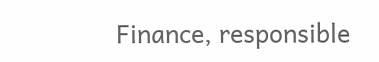Finance, responsible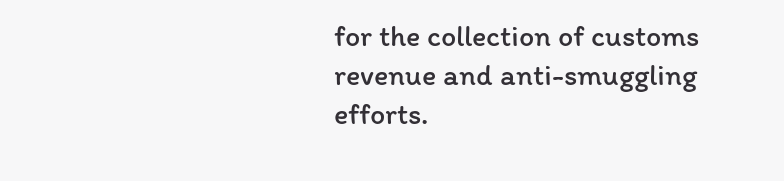for the collection of customs revenue and anti-smuggling efforts.